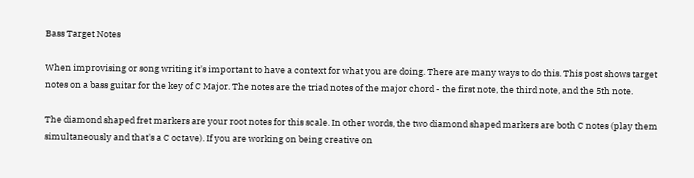Bass Target Notes

When improvising or song writing it's important to have a context for what you are doing. There are many ways to do this. This post shows target notes on a bass guitar for the key of C Major. The notes are the triad notes of the major chord - the first note, the third note, and the 5th note.

The diamond shaped fret markers are your root notes for this scale. In other words, the two diamond shaped markers are both C notes (play them simultaneously and that's a C octave). If you are working on being creative on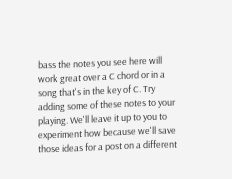bass the notes you see here will work great over a C chord or in a song that's in the key of C. Try adding some of these notes to your playing. We'll leave it up to you to experiment how because we'll save those ideas for a post on a different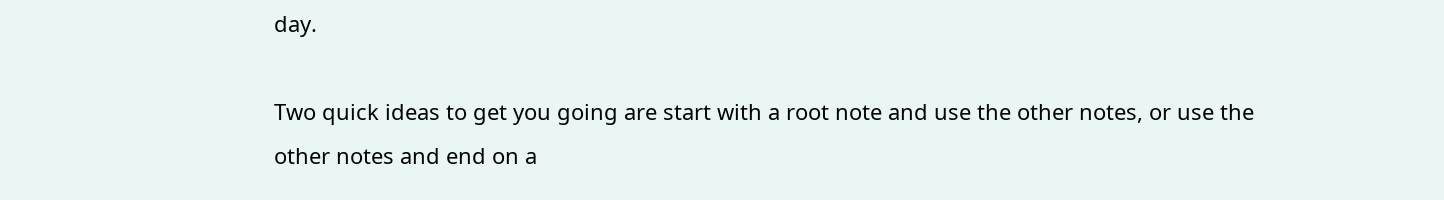day.

Two quick ideas to get you going are start with a root note and use the other notes, or use the other notes and end on a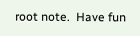root note.  Have fun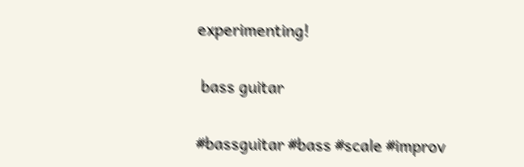experimenting!

 bass guitar

#bassguitar #bass #scale #improv